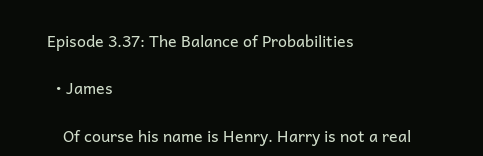Episode 3.37: The Balance of Probabilities

  • James

    Of course his name is Henry. Harry is not a real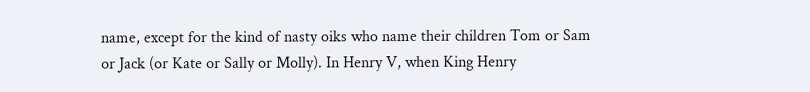name, except for the kind of nasty oiks who name their children Tom or Sam or Jack (or Kate or Sally or Molly). In Henry V, when King Henry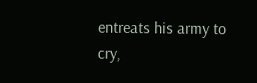entreats his army to cry,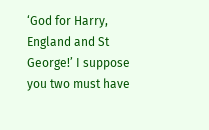‘God for Harry, England and St George!’ I suppose you two must have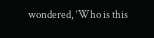wondered, ‘Who is this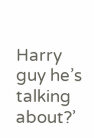Harry guy he’s talking about?’